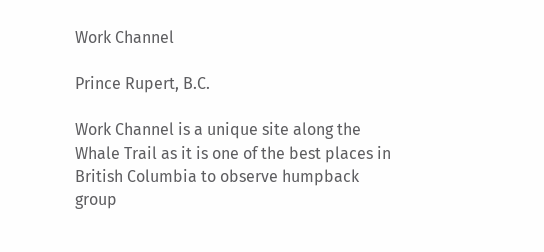Work Channel

Prince Rupert, B.C.

Work Channel is a unique site along the Whale Trail as it is one of the best places in British Columbia to observe humpback group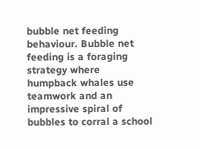bubble net feeding behaviour. Bubble net feeding is a foraging strategy where
humpback whales use teamwork and an impressive spiral of bubbles to corral a school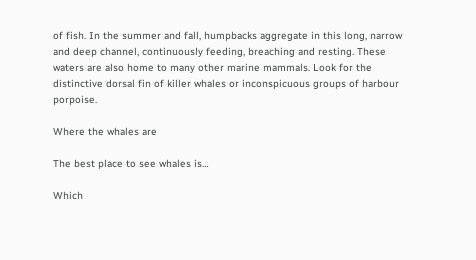of fish. In the summer and fall, humpbacks aggregate in this long, narrow and deep channel, continuously feeding, breaching and resting. These waters are also home to many other marine mammals. Look for the distinctive dorsal fin of killer whales or inconspicuous groups of harbour porpoise.

Where the whales are

The best place to see whales is…

Which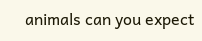animals can you expect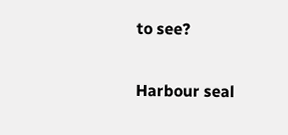to see?


Harbour seal